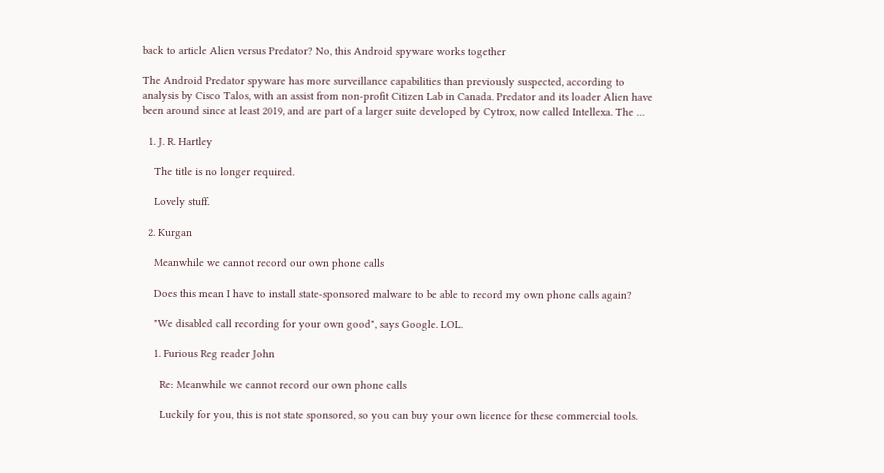back to article Alien versus Predator? No, this Android spyware works together

The Android Predator spyware has more surveillance capabilities than previously suspected, according to analysis by Cisco Talos, with an assist from non-profit Citizen Lab in Canada. Predator and its loader Alien have been around since at least 2019, and are part of a larger suite developed by Cytrox, now called Intellexa. The …

  1. J. R. Hartley

    The title is no longer required.

    Lovely stuff.

  2. Kurgan

    Meanwhile we cannot record our own phone calls

    Does this mean I have to install state-sponsored malware to be able to record my own phone calls again?

    "We disabled call recording for your own good", says Google. LOL.

    1. Furious Reg reader John

      Re: Meanwhile we cannot record our own phone calls

      Luckily for you, this is not state sponsored, so you can buy your own licence for these commercial tools.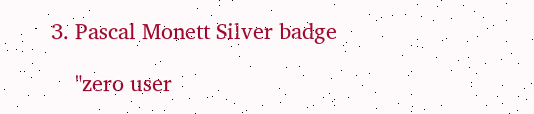3. Pascal Monett Silver badge

    "zero user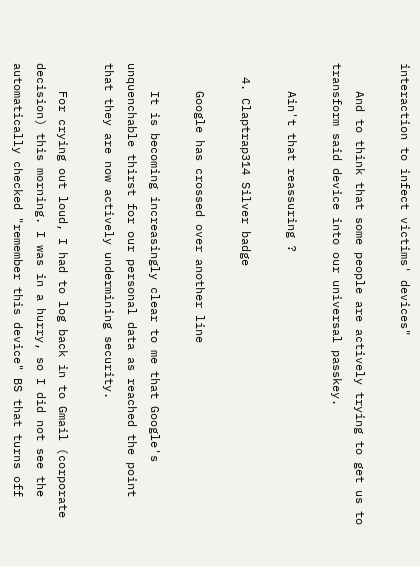interaction to infect victims' devices"

    And to think that some people are actively trying to get us to transform said device into our universal passkey.

    Ain't that reassuring ?

  4. Claptrap314 Silver badge

    Google has crossed over another line

    It is becoming increasingly clear to me that Google's unquenchable thirst for our personal data as reached the point that they are now actively undermining security.

    For crying out loud, I had to log back in to Gmail (corporate decision) this morning. I was in a hurry, so I did not see the automatically checked "remember this device" BS that turns off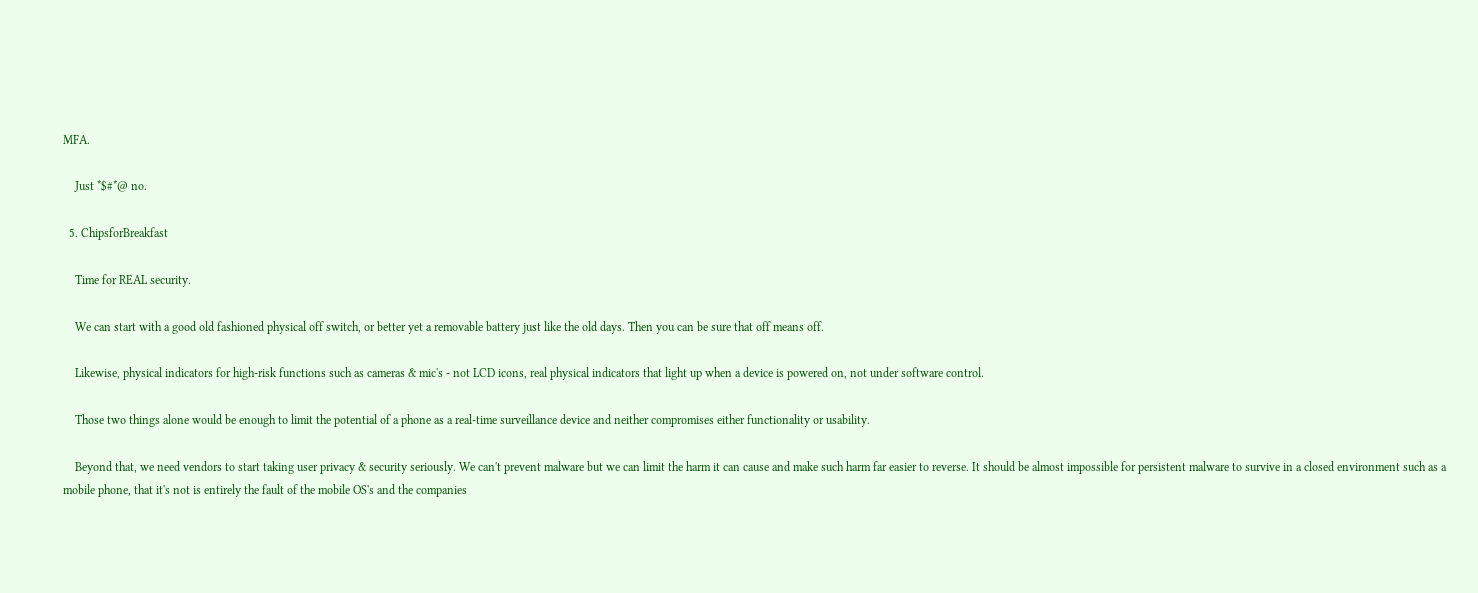MFA.

    Just *$#*@ no.

  5. ChipsforBreakfast

    Time for REAL security.

    We can start with a good old fashioned physical off switch, or better yet a removable battery just like the old days. Then you can be sure that off means off.

    Likewise, physical indicators for high-risk functions such as cameras & mic's - not LCD icons, real physical indicators that light up when a device is powered on, not under software control.

    Those two things alone would be enough to limit the potential of a phone as a real-time surveillance device and neither compromises either functionality or usability.

    Beyond that, we need vendors to start taking user privacy & security seriously. We can't prevent malware but we can limit the harm it can cause and make such harm far easier to reverse. It should be almost impossible for persistent malware to survive in a closed environment such as a mobile phone, that it's not is entirely the fault of the mobile OS's and the companies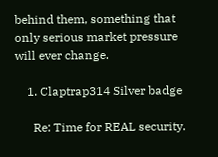behind them, something that only serious market pressure will ever change.

    1. Claptrap314 Silver badge

      Re: Time for REAL security.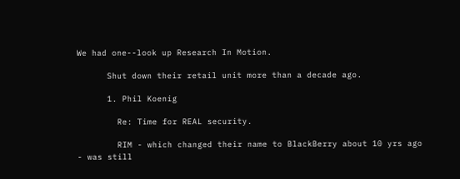We had one--look up Research In Motion.

      Shut down their retail unit more than a decade ago.

      1. Phil Koenig

        Re: Time for REAL security.

        RIM - which changed their name to BlackBerry about 10 yrs ago - was still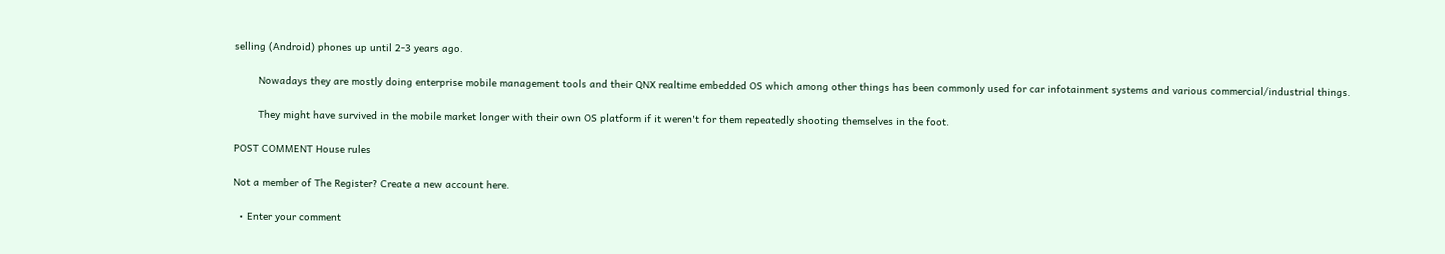selling (Android) phones up until 2-3 years ago.

        Nowadays they are mostly doing enterprise mobile management tools and their QNX realtime embedded OS which among other things has been commonly used for car infotainment systems and various commercial/industrial things.

        They might have survived in the mobile market longer with their own OS platform if it weren't for them repeatedly shooting themselves in the foot.

POST COMMENT House rules

Not a member of The Register? Create a new account here.

  • Enter your comment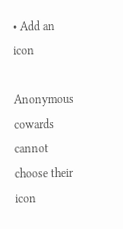• Add an icon

Anonymous cowards cannot choose their icon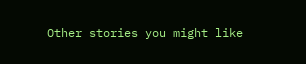Other stories you might like